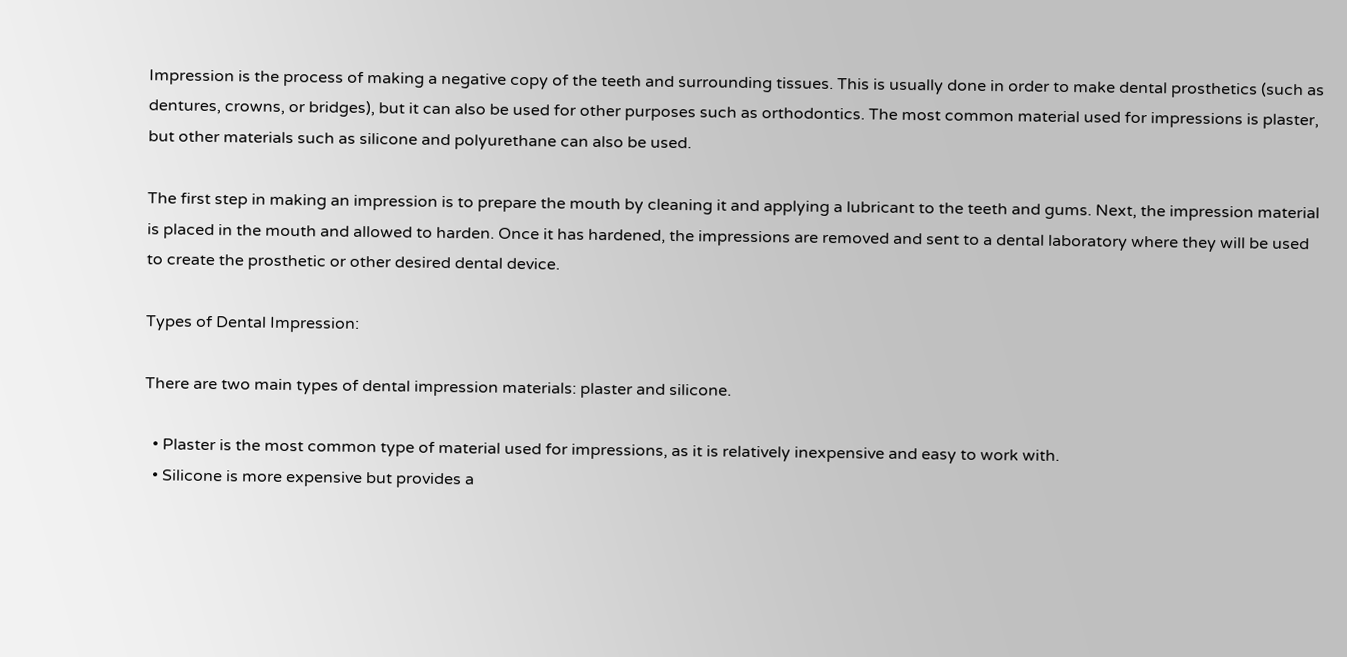Impression is the process of making a negative copy of the teeth and surrounding tissues. This is usually done in order to make dental prosthetics (such as dentures, crowns, or bridges), but it can also be used for other purposes such as orthodontics. The most common material used for impressions is plaster, but other materials such as silicone and polyurethane can also be used.

The first step in making an impression is to prepare the mouth by cleaning it and applying a lubricant to the teeth and gums. Next, the impression material is placed in the mouth and allowed to harden. Once it has hardened, the impressions are removed and sent to a dental laboratory where they will be used to create the prosthetic or other desired dental device.

Types of Dental Impression:

There are two main types of dental impression materials: plaster and silicone.

  • Plaster is the most common type of material used for impressions, as it is relatively inexpensive and easy to work with.
  • Silicone is more expensive but provides a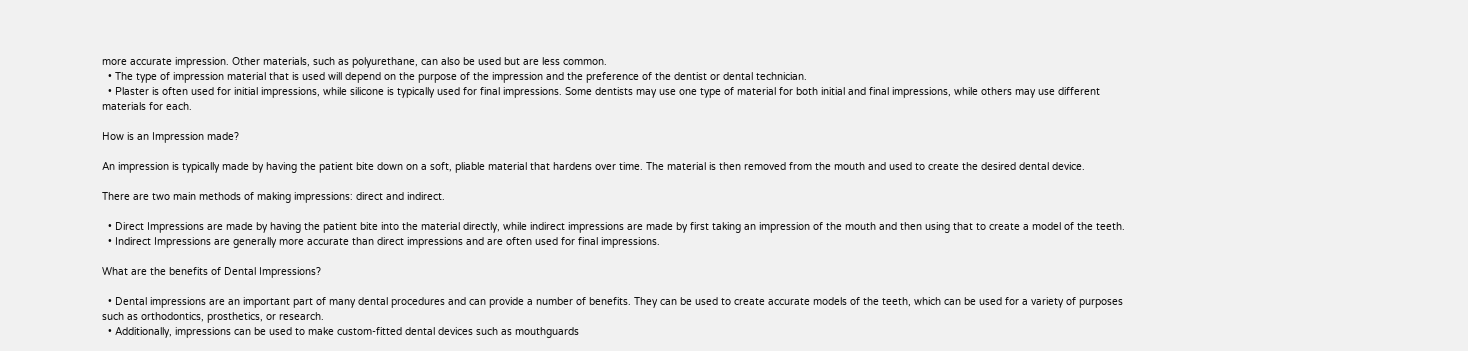more accurate impression. Other materials, such as polyurethane, can also be used but are less common.
  • The type of impression material that is used will depend on the purpose of the impression and the preference of the dentist or dental technician.
  • Plaster is often used for initial impressions, while silicone is typically used for final impressions. Some dentists may use one type of material for both initial and final impressions, while others may use different materials for each.

How is an Impression made?

An impression is typically made by having the patient bite down on a soft, pliable material that hardens over time. The material is then removed from the mouth and used to create the desired dental device.

There are two main methods of making impressions: direct and indirect.

  • Direct Impressions are made by having the patient bite into the material directly, while indirect impressions are made by first taking an impression of the mouth and then using that to create a model of the teeth.
  • Indirect Impressions are generally more accurate than direct impressions and are often used for final impressions.

What are the benefits of Dental Impressions?

  • Dental impressions are an important part of many dental procedures and can provide a number of benefits. They can be used to create accurate models of the teeth, which can be used for a variety of purposes such as orthodontics, prosthetics, or research.
  • Additionally, impressions can be used to make custom-fitted dental devices such as mouthguards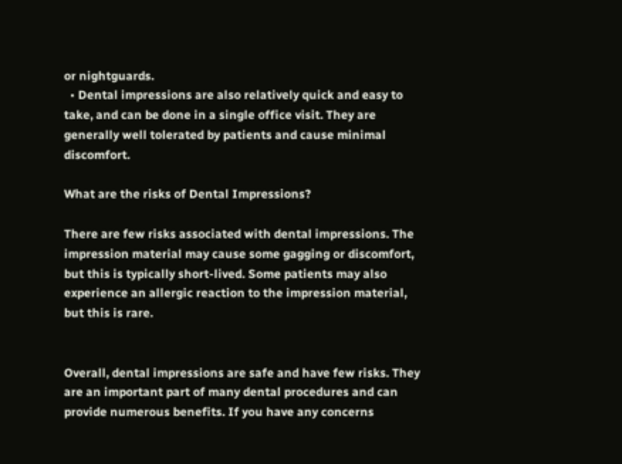or nightguards.
  • Dental impressions are also relatively quick and easy to take, and can be done in a single office visit. They are generally well tolerated by patients and cause minimal discomfort.

What are the risks of Dental Impressions?

There are few risks associated with dental impressions. The impression material may cause some gagging or discomfort, but this is typically short-lived. Some patients may also experience an allergic reaction to the impression material, but this is rare.


Overall, dental impressions are safe and have few risks. They are an important part of many dental procedures and can provide numerous benefits. If you have any concerns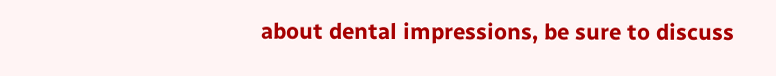about dental impressions, be sure to discuss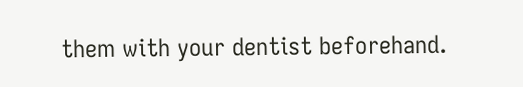them with your dentist beforehand.